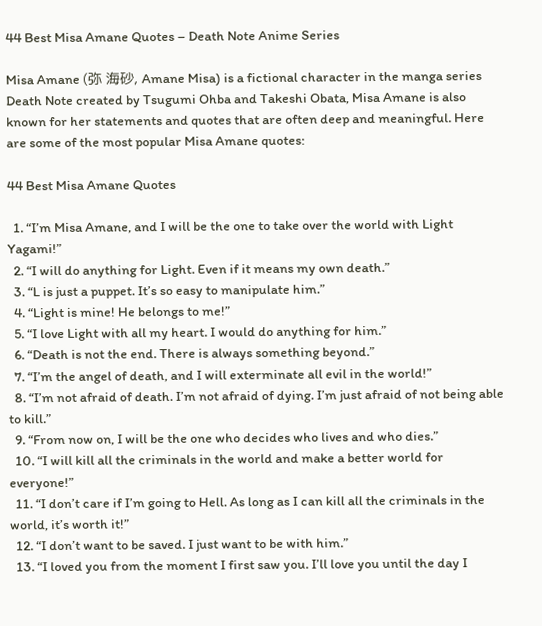44 Best Misa Amane Quotes – Death Note Anime Series

Misa Amane (弥 海砂, Amane Misa) is a fictional character in the manga series Death Note created by Tsugumi Ohba and Takeshi Obata, Misa Amane is also known for her statements and quotes that are often deep and meaningful. Here are some of the most popular Misa Amane quotes:

44 Best Misa Amane Quotes

  1. “I’m Misa Amane, and I will be the one to take over the world with Light Yagami!”
  2. “I will do anything for Light. Even if it means my own death.”
  3. “L is just a puppet. It’s so easy to manipulate him.”
  4. “Light is mine! He belongs to me!”
  5. “I love Light with all my heart. I would do anything for him.”
  6. “Death is not the end. There is always something beyond.”
  7. “I’m the angel of death, and I will exterminate all evil in the world!”
  8. “I’m not afraid of death. I’m not afraid of dying. I’m just afraid of not being able to kill.”
  9. “From now on, I will be the one who decides who lives and who dies.”
  10. “I will kill all the criminals in the world and make a better world for everyone!”
  11. “I don’t care if I’m going to Hell. As long as I can kill all the criminals in the world, it’s worth it!”
  12. “I don’t want to be saved. I just want to be with him.”
  13. “I loved you from the moment I first saw you. I’ll love you until the day I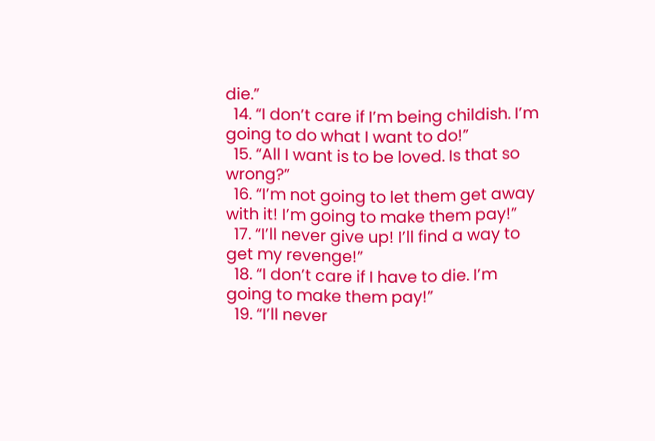die.”
  14. “I don’t care if I’m being childish. I’m going to do what I want to do!”
  15. “All I want is to be loved. Is that so wrong?”
  16. “I’m not going to let them get away with it! I’m going to make them pay!”
  17. “I’ll never give up! I’ll find a way to get my revenge!”
  18. “I don’t care if I have to die. I’m going to make them pay!”
  19. “I’ll never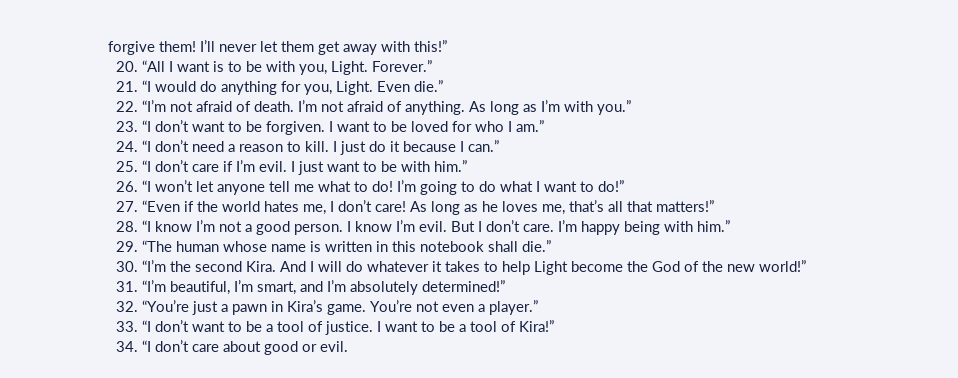forgive them! I’ll never let them get away with this!”
  20. “All I want is to be with you, Light. Forever.”
  21. “I would do anything for you, Light. Even die.”
  22. “I’m not afraid of death. I’m not afraid of anything. As long as I’m with you.”
  23. “I don’t want to be forgiven. I want to be loved for who I am.”
  24. “I don’t need a reason to kill. I just do it because I can.”
  25. “I don’t care if I’m evil. I just want to be with him.”
  26. “I won’t let anyone tell me what to do! I’m going to do what I want to do!”
  27. “Even if the world hates me, I don’t care! As long as he loves me, that’s all that matters!”
  28. “I know I’m not a good person. I know I’m evil. But I don’t care. I’m happy being with him.”
  29. “The human whose name is written in this notebook shall die.”
  30. “I’m the second Kira. And I will do whatever it takes to help Light become the God of the new world!”
  31. “I’m beautiful, I’m smart, and I’m absolutely determined!”
  32. “You’re just a pawn in Kira’s game. You’re not even a player.”
  33. “I don’t want to be a tool of justice. I want to be a tool of Kira!”
  34. “I don’t care about good or evil.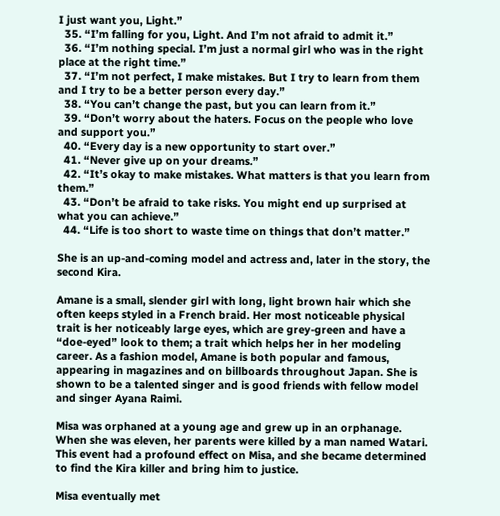I just want you, Light.”
  35. “I’m falling for you, Light. And I’m not afraid to admit it.”
  36. “I’m nothing special. I’m just a normal girl who was in the right place at the right time.”
  37. “I’m not perfect, I make mistakes. But I try to learn from them and I try to be a better person every day.”
  38. “You can’t change the past, but you can learn from it.”
  39. “Don’t worry about the haters. Focus on the people who love and support you.”
  40. “Every day is a new opportunity to start over.”
  41. “Never give up on your dreams.”
  42. “It’s okay to make mistakes. What matters is that you learn from them.”
  43. “Don’t be afraid to take risks. You might end up surprised at what you can achieve.”
  44. “Life is too short to waste time on things that don’t matter.”

She is an up-and-coming model and actress and, later in the story, the second Kira.

Amane is a small, slender girl with long, light brown hair which she often keeps styled in a French braid. Her most noticeable physical trait is her noticeably large eyes, which are grey-green and have a “doe-eyed” look to them; a trait which helps her in her modeling career. As a fashion model, Amane is both popular and famous, appearing in magazines and on billboards throughout Japan. She is shown to be a talented singer and is good friends with fellow model and singer Ayana Raimi.

Misa was orphaned at a young age and grew up in an orphanage. When she was eleven, her parents were killed by a man named Watari. This event had a profound effect on Misa, and she became determined to find the Kira killer and bring him to justice.

Misa eventually met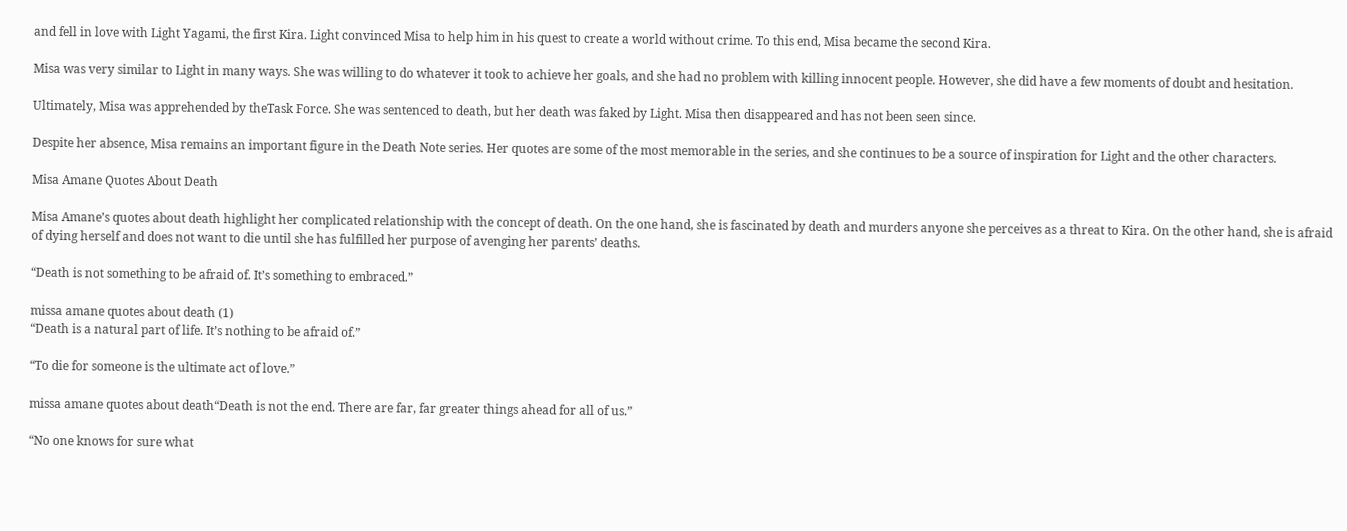and fell in love with Light Yagami, the first Kira. Light convinced Misa to help him in his quest to create a world without crime. To this end, Misa became the second Kira.

Misa was very similar to Light in many ways. She was willing to do whatever it took to achieve her goals, and she had no problem with killing innocent people. However, she did have a few moments of doubt and hesitation.

Ultimately, Misa was apprehended by theTask Force. She was sentenced to death, but her death was faked by Light. Misa then disappeared and has not been seen since.

Despite her absence, Misa remains an important figure in the Death Note series. Her quotes are some of the most memorable in the series, and she continues to be a source of inspiration for Light and the other characters.

Misa Amane Quotes About Death

Misa Amane’s quotes about death highlight her complicated relationship with the concept of death. On the one hand, she is fascinated by death and murders anyone she perceives as a threat to Kira. On the other hand, she is afraid of dying herself and does not want to die until she has fulfilled her purpose of avenging her parents’ deaths.

“Death is not something to be afraid of. It’s something to embraced.”

missa amane quotes about death (1)
“Death is a natural part of life. It’s nothing to be afraid of.”

“To die for someone is the ultimate act of love.”

missa amane quotes about death“Death is not the end. There are far, far greater things ahead for all of us.”

“No one knows for sure what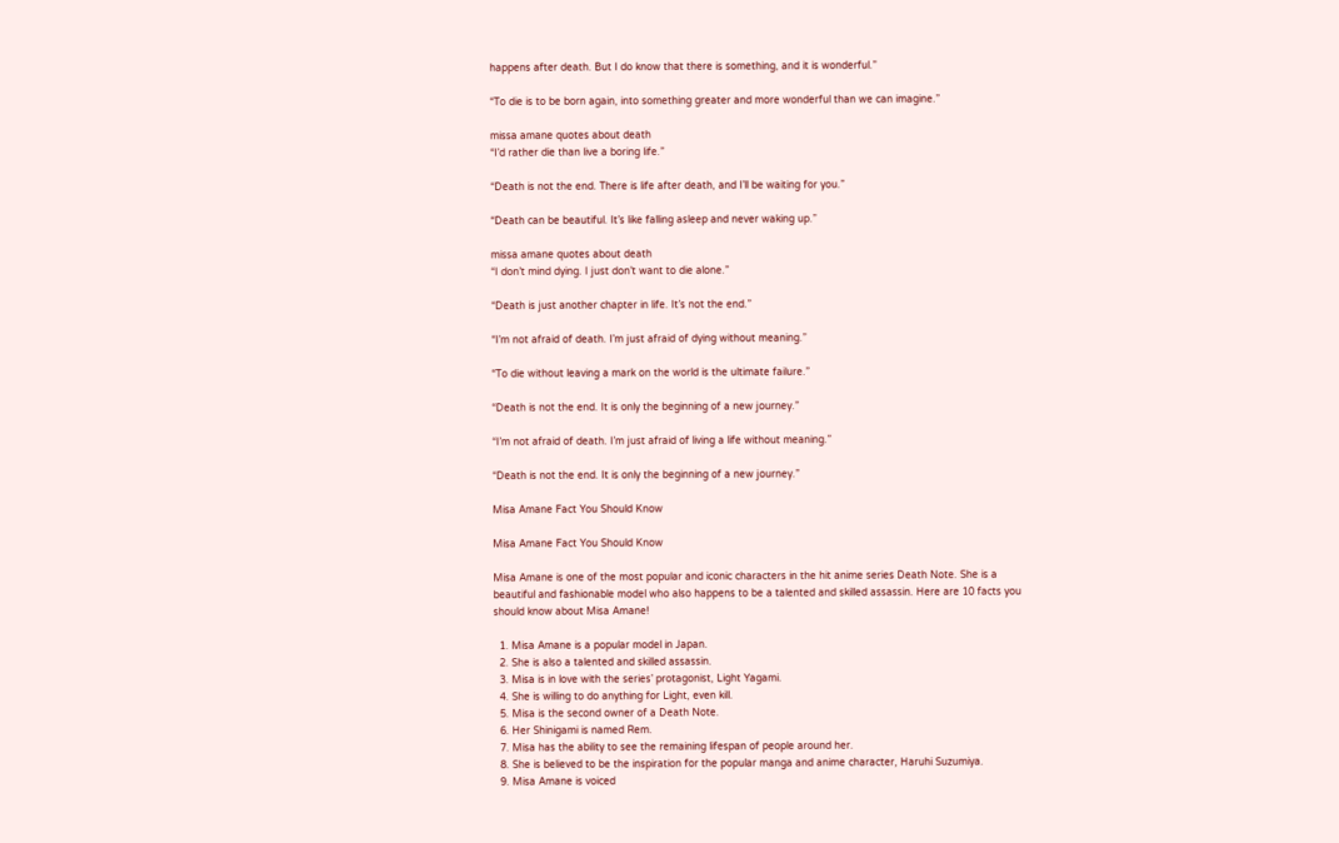happens after death. But I do know that there is something, and it is wonderful.”

“To die is to be born again, into something greater and more wonderful than we can imagine.”

missa amane quotes about death
“I’d rather die than live a boring life.”

“Death is not the end. There is life after death, and I’ll be waiting for you.”

“Death can be beautiful. It’s like falling asleep and never waking up.”

missa amane quotes about death
“I don’t mind dying. I just don’t want to die alone.”

“Death is just another chapter in life. It’s not the end.”

“I’m not afraid of death. I’m just afraid of dying without meaning.”

“To die without leaving a mark on the world is the ultimate failure.”

“Death is not the end. It is only the beginning of a new journey.”

“I’m not afraid of death. I’m just afraid of living a life without meaning.”

“Death is not the end. It is only the beginning of a new journey.”

Misa Amane Fact You Should Know

Misa Amane Fact You Should Know

Misa Amane is one of the most popular and iconic characters in the hit anime series Death Note. She is a beautiful and fashionable model who also happens to be a talented and skilled assassin. Here are 10 facts you should know about Misa Amane!

  1. Misa Amane is a popular model in Japan.
  2. She is also a talented and skilled assassin.
  3. Misa is in love with the series’ protagonist, Light Yagami.
  4. She is willing to do anything for Light, even kill.
  5. Misa is the second owner of a Death Note.
  6. Her Shinigami is named Rem.
  7. Misa has the ability to see the remaining lifespan of people around her.
  8. She is believed to be the inspiration for the popular manga and anime character, Haruhi Suzumiya.
  9. Misa Amane is voiced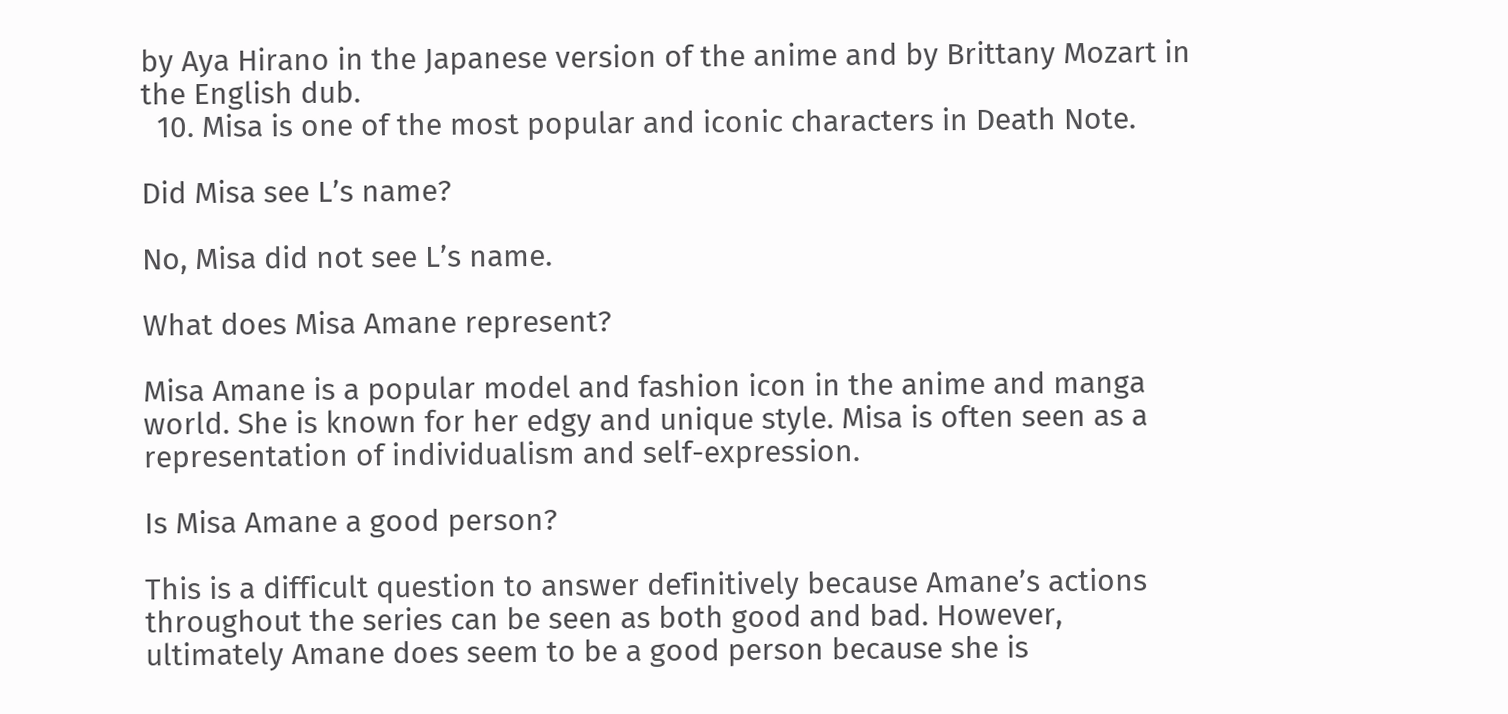by Aya Hirano in the Japanese version of the anime and by Brittany Mozart in the English dub.
  10. Misa is one of the most popular and iconic characters in Death Note.

Did Misa see L’s name?

No, Misa did not see L’s name.

What does Misa Amane represent?

Misa Amane is a popular model and fashion icon in the anime and manga world. She is known for her edgy and unique style. Misa is often seen as a representation of individualism and self-expression.

Is Misa Amane a good person?

This is a difficult question to answer definitively because Amane’s actions throughout the series can be seen as both good and bad. However, ultimately Amane does seem to be a good person because she is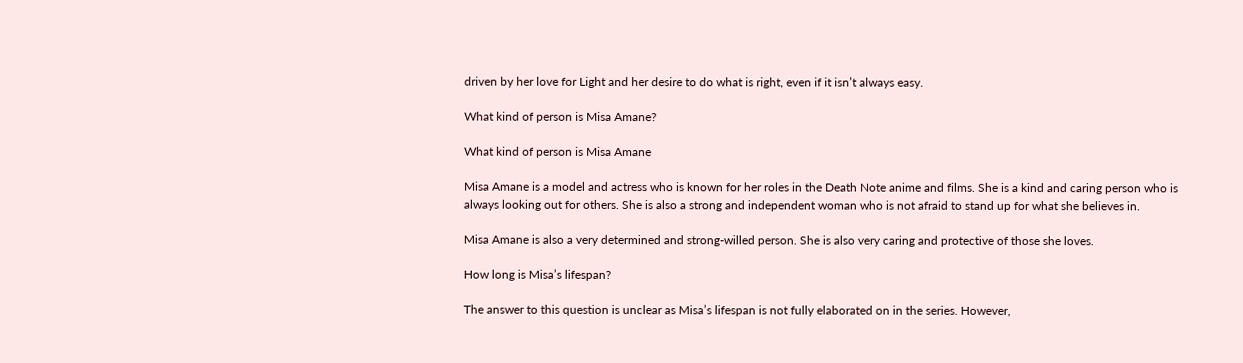driven by her love for Light and her desire to do what is right, even if it isn’t always easy.

What kind of person is Misa Amane?

What kind of person is Misa Amane

Misa Amane is a model and actress who is known for her roles in the Death Note anime and films. She is a kind and caring person who is always looking out for others. She is also a strong and independent woman who is not afraid to stand up for what she believes in.

Misa Amane is also a very determined and strong-willed person. She is also very caring and protective of those she loves.

How long is Misa’s lifespan?

The answer to this question is unclear as Misa’s lifespan is not fully elaborated on in the series. However,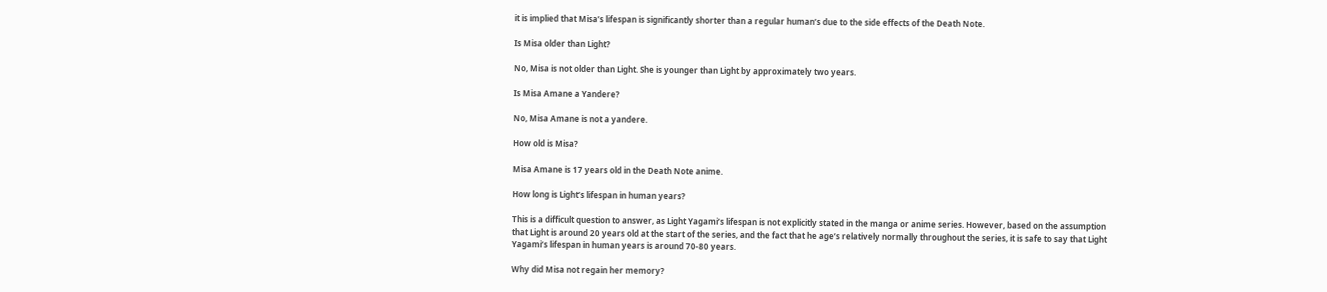it is implied that Misa’s lifespan is significantly shorter than a regular human’s due to the side effects of the Death Note.

Is Misa older than Light?

No, Misa is not older than Light. She is younger than Light by approximately two years.

Is Misa Amane a Yandere?

No, Misa Amane is not a yandere.

How old is Misa?

Misa Amane is 17 years old in the Death Note anime.

How long is Light’s lifespan in human years?

This is a difficult question to answer, as Light Yagami’s lifespan is not explicitly stated in the manga or anime series. However, based on the assumption that Light is around 20 years old at the start of the series, and the fact that he age’s relatively normally throughout the series, it is safe to say that Light Yagami’s lifespan in human years is around 70-80 years.

Why did Misa not regain her memory?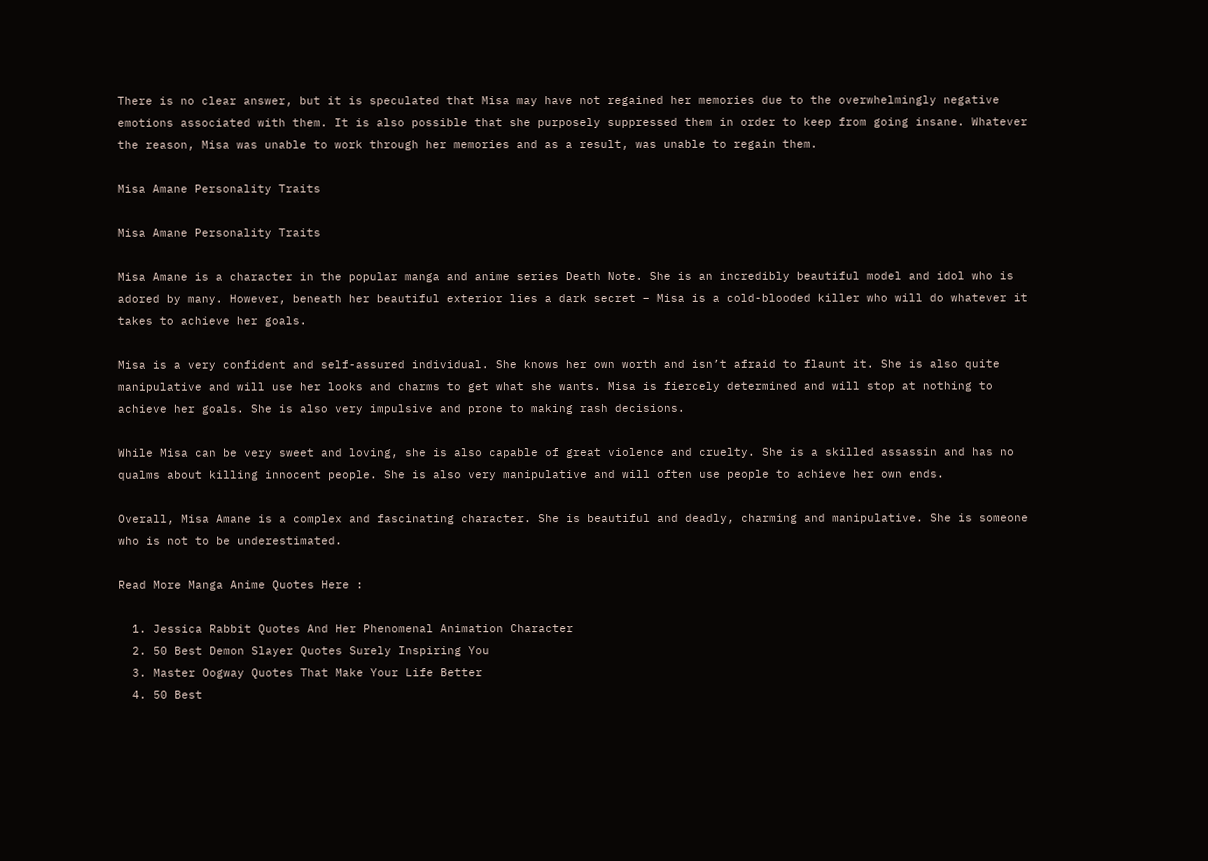There is no clear answer, but it is speculated that Misa may have not regained her memories due to the overwhelmingly negative emotions associated with them. It is also possible that she purposely suppressed them in order to keep from going insane. Whatever the reason, Misa was unable to work through her memories and as a result, was unable to regain them.

Misa Amane Personality Traits

Misa Amane Personality Traits

Misa Amane is a character in the popular manga and anime series Death Note. She is an incredibly beautiful model and idol who is adored by many. However, beneath her beautiful exterior lies a dark secret – Misa is a cold-blooded killer who will do whatever it takes to achieve her goals.

Misa is a very confident and self-assured individual. She knows her own worth and isn’t afraid to flaunt it. She is also quite manipulative and will use her looks and charms to get what she wants. Misa is fiercely determined and will stop at nothing to achieve her goals. She is also very impulsive and prone to making rash decisions.

While Misa can be very sweet and loving, she is also capable of great violence and cruelty. She is a skilled assassin and has no qualms about killing innocent people. She is also very manipulative and will often use people to achieve her own ends.

Overall, Misa Amane is a complex and fascinating character. She is beautiful and deadly, charming and manipulative. She is someone who is not to be underestimated.

Read More Manga Anime Quotes Here :

  1. Jessica Rabbit Quotes And Her Phenomenal Animation Character
  2. 50 Best Demon Slayer Quotes Surely Inspiring You
  3. Master Oogway Quotes That Make Your Life Better
  4. 50 Best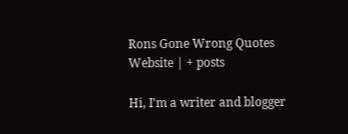Rons Gone Wrong Quotes
Website | + posts

Hi, I'm a writer and blogger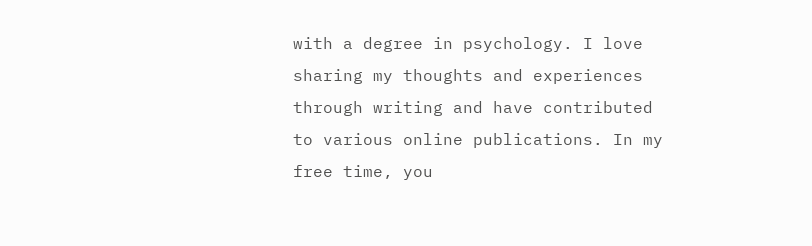with a degree in psychology. I love sharing my thoughts and experiences through writing and have contributed to various online publications. In my free time, you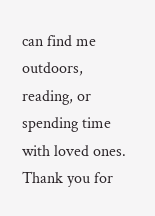can find me outdoors, reading, or spending time with loved ones. Thank you for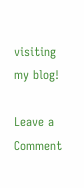visiting my blog!

Leave a Comment